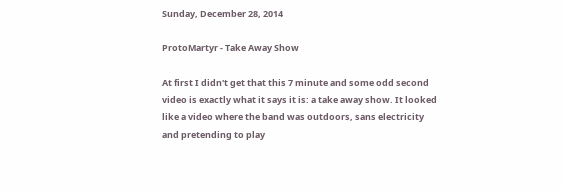Sunday, December 28, 2014

ProtoMartyr - Take Away Show

At first I didn't get that this 7 minute and some odd second video is exactly what it says it is: a take away show. It looked like a video where the band was outdoors, sans electricity and pretending to play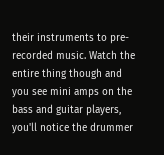their instruments to pre-recorded music. Watch the entire thing though and you see mini amps on the bass and guitar players, you'll notice the drummer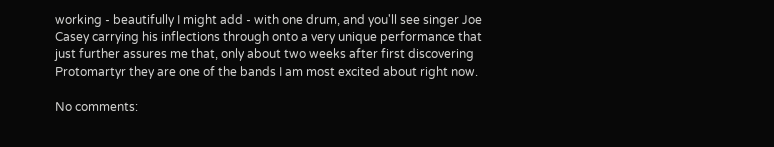working - beautifully I might add - with one drum, and you'll see singer Joe Casey carrying his inflections through onto a very unique performance that just further assures me that, only about two weeks after first discovering Protomartyr they are one of the bands I am most excited about right now.

No comments: